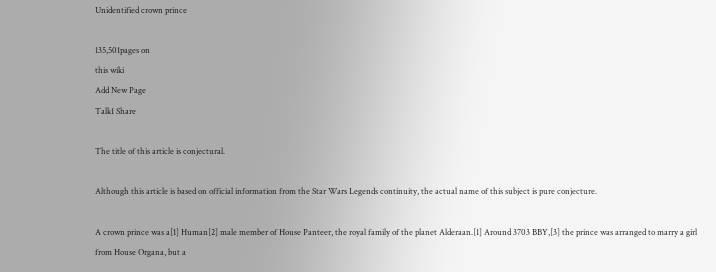Unidentified crown prince

135,501pages on
this wiki
Add New Page
Talk1 Share

The title of this article is conjectural.

Although this article is based on official information from the Star Wars Legends continuity, the actual name of this subject is pure conjecture.

A crown prince was a[1] Human[2] male member of House Panteer, the royal family of the planet Alderaan.[1] Around 3703 BBY,[3] the prince was arranged to marry a girl from House Organa, but a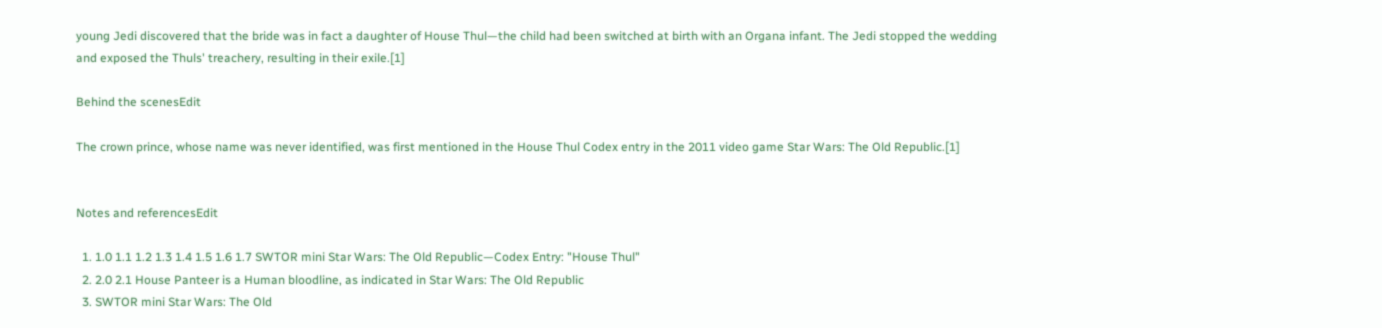young Jedi discovered that the bride was in fact a daughter of House Thul—the child had been switched at birth with an Organa infant. The Jedi stopped the wedding and exposed the Thuls' treachery, resulting in their exile.[1]

Behind the scenesEdit

The crown prince, whose name was never identified, was first mentioned in the House Thul Codex entry in the 2011 video game Star Wars: The Old Republic.[1]


Notes and referencesEdit

  1. 1.0 1.1 1.2 1.3 1.4 1.5 1.6 1.7 SWTOR mini Star Wars: The Old Republic—Codex Entry: "House Thul"
  2. 2.0 2.1 House Panteer is a Human bloodline, as indicated in Star Wars: The Old Republic
  3. SWTOR mini Star Wars: The Old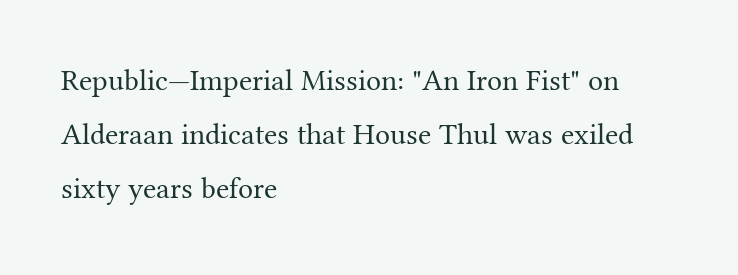Republic—Imperial Mission: "An Iron Fist" on Alderaan indicates that House Thul was exiled sixty years before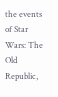the events of Star Wars: The Old Republic,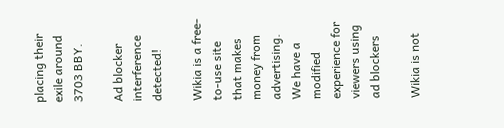placing their exile around 3703 BBY.

Ad blocker interference detected!

Wikia is a free-to-use site that makes money from advertising. We have a modified experience for viewers using ad blockers

Wikia is not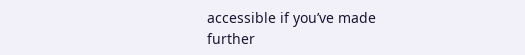accessible if you’ve made further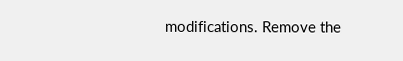modifications. Remove the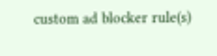custom ad blocker rule(s)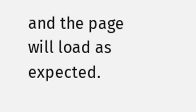and the page will load as expected.